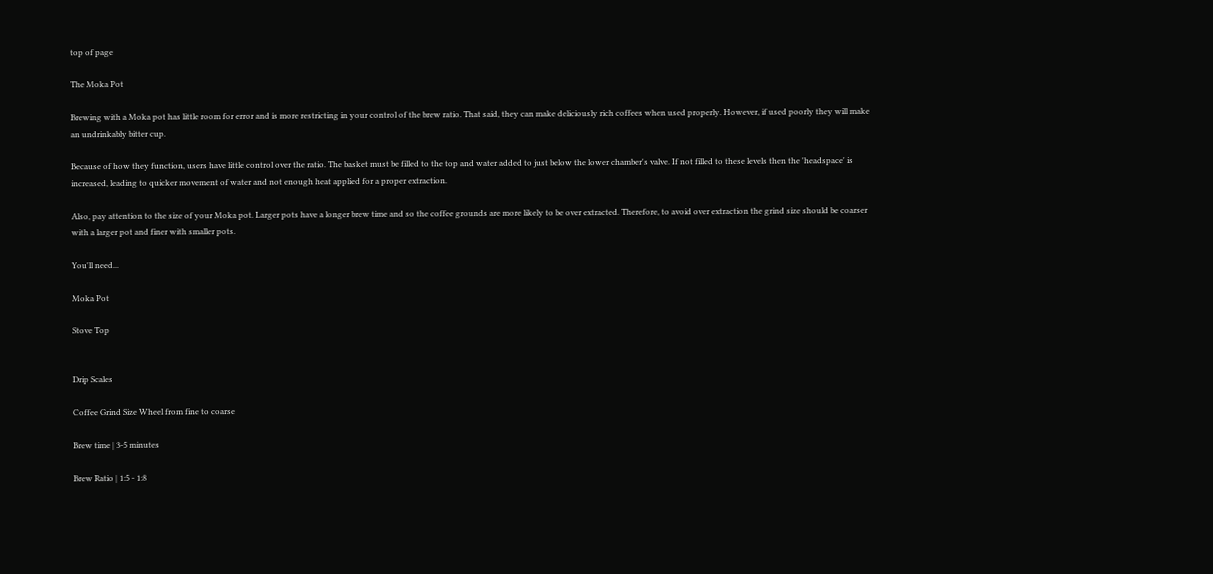top of page

The Moka Pot

Brewing with a Moka pot has little room for error and is more restricting in your control of the brew ratio. That said, they can make deliciously rich coffees when used properly. However, if used poorly they will make an undrinkably bitter cup.

Because of how they function, users have little control over the ratio. The basket must be filled to the top and water added to just below the lower chamber's valve. If not filled to these levels then the 'headspace' is increased, leading to quicker movement of water and not enough heat applied for a proper extraction.

Also, pay attention to the size of your Moka pot. Larger pots have a longer brew time and so the coffee grounds are more likely to be over extracted. Therefore, to avoid over extraction the grind size should be coarser with a larger pot and finer with smaller pots.

You'll need...

Moka Pot

Stove Top


Drip Scales

Coffee Grind Size Wheel from fine to coarse

Brew time | 3-5 minutes

Brew Ratio | 1:5 - 1:8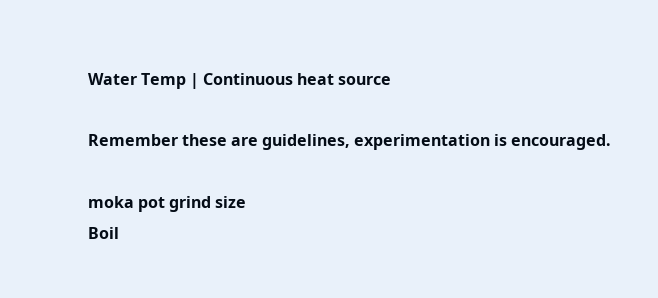Water Temp | Continuous heat source

Remember these are guidelines, experimentation is encouraged.

moka pot grind size
Boil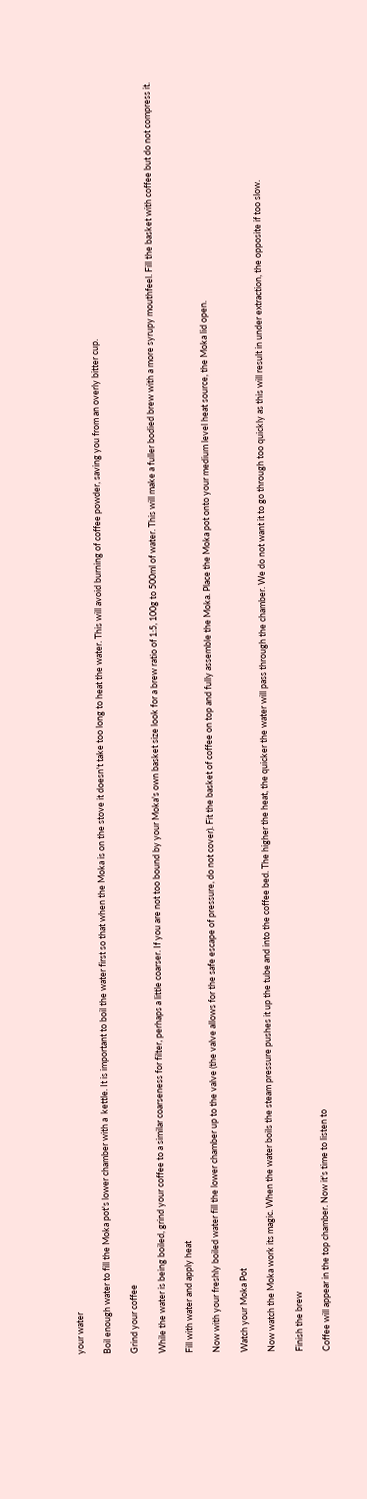your water

Boil enough water to fill the Moka pot's lower chamber with a  kettle. It is important to boil the water first so that when the Moka is on the stove it doesn't take too long to heat the water. This will avoid burning of coffee powder, saving you from an overly bitter cup.

Grind your coffee

While the water is being boiled, grind your coffee to a similar coarseness for filter, perhaps a little coarser. If you are not too bound by your Moka's own basket size look for a brew ratio of 1:5, 100g to 500ml of water. This will make a fuller bodied brew with a more syrupy mouthfeel. Fill the basket with coffee but do not compress it.

Fill with water and apply heat

Now with your freshly boiled water fill the lower chamber up to the valve (the valve allows for the safe escape of pressure, do not cover). Fit the basket of coffee on top and fully assemble the Moka. Place the Moka pot onto your medium level heat source, the Moka lid open.

Watch your Moka Pot

Now watch the Moka work its magic. When the water boils the steam pressure pushes it up the tube and into the coffee bed. The higher the heat, the quicker the water will pass through the chamber. We do not want it to go through too quickly as this will result in under extraction, the opposite if too slow.

Finish the brew

Coffee will appear in the top chamber. Now it's time to listen to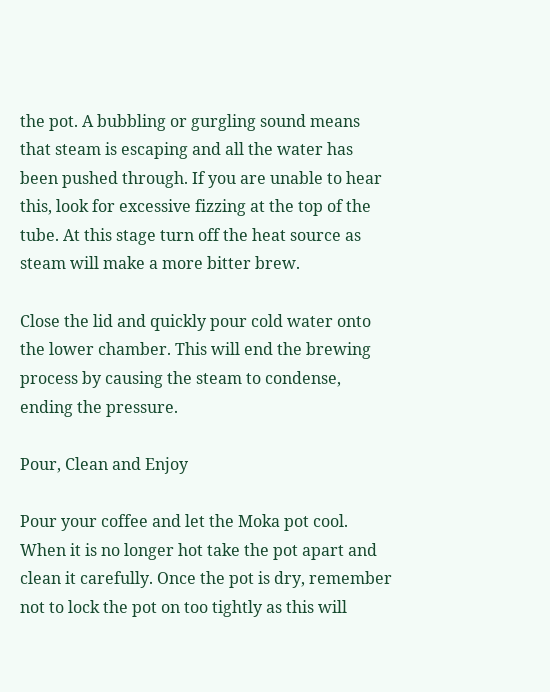the pot. A bubbling or gurgling sound means that steam is escaping and all the water has been pushed through. If you are unable to hear this, look for excessive fizzing at the top of the tube. At this stage turn off the heat source as steam will make a more bitter brew.

Close the lid and quickly pour cold water onto the lower chamber. This will end the brewing process by causing the steam to condense, ending the pressure.

Pour, Clean and Enjoy

Pour your coffee and let the Moka pot cool. When it is no longer hot take the pot apart and clean it carefully. Once the pot is dry, remember not to lock the pot on too tightly as this will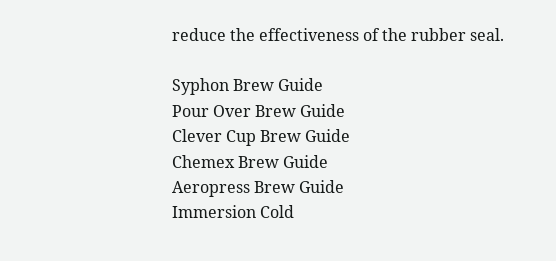reduce the effectiveness of the rubber seal.

Syphon Brew Guide
Pour Over Brew Guide
Clever Cup Brew Guide
Chemex Brew Guide
Aeropress Brew Guide
Immersion Cold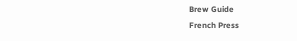Brew Guide
French Press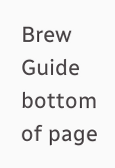Brew Guide
bottom of page